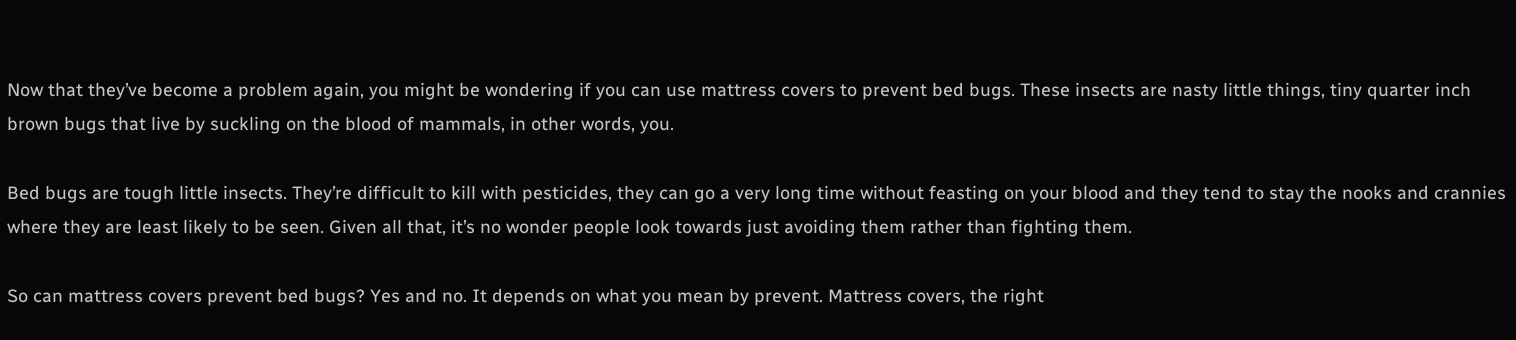Now that they’ve become a problem again, you might be wondering if you can use mattress covers to prevent bed bugs. These insects are nasty little things, tiny quarter inch brown bugs that live by suckling on the blood of mammals, in other words, you.

Bed bugs are tough little insects. They’re difficult to kill with pesticides, they can go a very long time without feasting on your blood and they tend to stay the nooks and crannies where they are least likely to be seen. Given all that, it’s no wonder people look towards just avoiding them rather than fighting them.

So can mattress covers prevent bed bugs? Yes and no. It depends on what you mean by prevent. Mattress covers, the right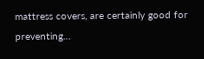mattress covers, are certainly good for preventing…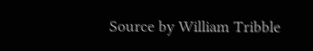Source by William Tribble